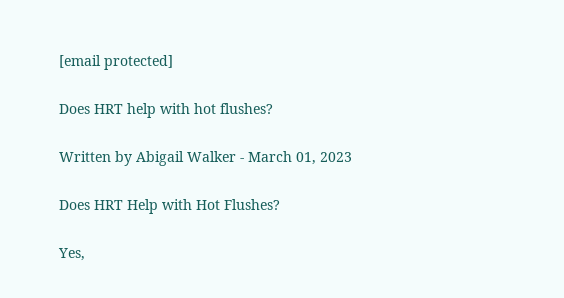[email protected]

Does HRT help with hot flushes?

Written by Abigail Walker - March 01, 2023

Does HRT Help with Hot Flushes?

Yes,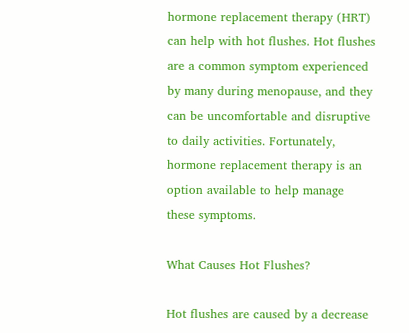hormone replacement therapy (HRT) can help with hot flushes. Hot flushes are a common symptom experienced by many during menopause, and they can be uncomfortable and disruptive to daily activities. Fortunately, hormone replacement therapy is an option available to help manage these symptoms.

What Causes Hot Flushes?

Hot flushes are caused by a decrease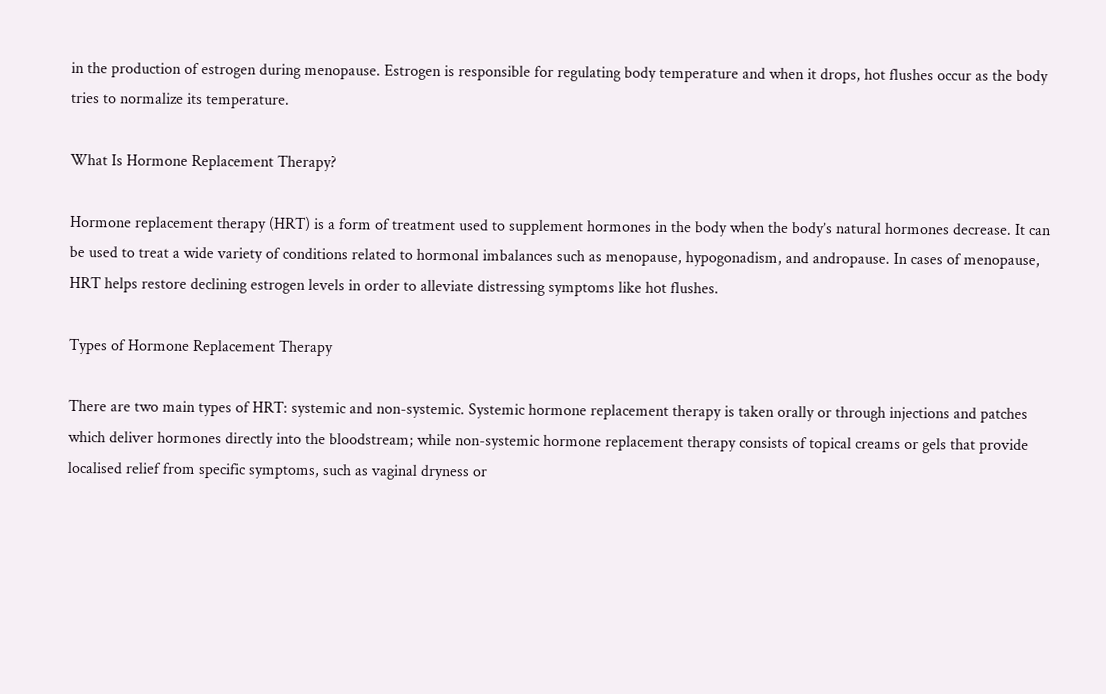in the production of estrogen during menopause. Estrogen is responsible for regulating body temperature and when it drops, hot flushes occur as the body tries to normalize its temperature.

What Is Hormone Replacement Therapy?

Hormone replacement therapy (HRT) is a form of treatment used to supplement hormones in the body when the body’s natural hormones decrease. It can be used to treat a wide variety of conditions related to hormonal imbalances such as menopause, hypogonadism, and andropause. In cases of menopause, HRT helps restore declining estrogen levels in order to alleviate distressing symptoms like hot flushes.

Types of Hormone Replacement Therapy

There are two main types of HRT: systemic and non-systemic. Systemic hormone replacement therapy is taken orally or through injections and patches which deliver hormones directly into the bloodstream; while non-systemic hormone replacement therapy consists of topical creams or gels that provide localised relief from specific symptoms, such as vaginal dryness or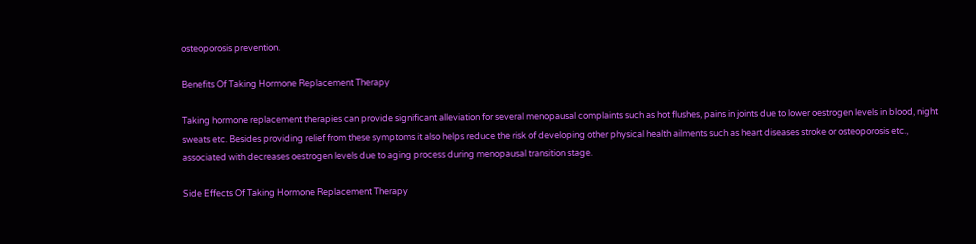osteoporosis prevention.

Benefits Of Taking Hormone Replacement Therapy

Taking hormone replacement therapies can provide significant alleviation for several menopausal complaints such as hot flushes, pains in joints due to lower oestrogen levels in blood, night sweats etc. Besides providing relief from these symptoms it also helps reduce the risk of developing other physical health ailments such as heart diseases stroke or osteoporosis etc., associated with decreases oestrogen levels due to aging process during menopausal transition stage.

Side Effects Of Taking Hormone Replacement Therapy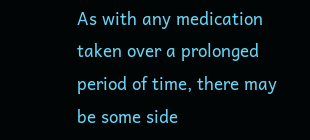As with any medication taken over a prolonged period of time, there may be some side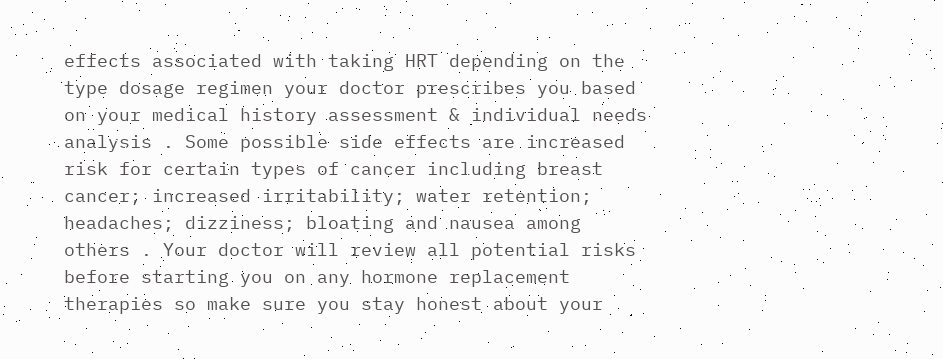effects associated with taking HRT depending on the type dosage regimen your doctor prescribes you based on your medical history assessment & individual needs analysis . Some possible side effects are increased risk for certain types of cancer including breast cancer; increased irritability; water retention; headaches; dizziness; bloating and nausea among others . Your doctor will review all potential risks before starting you on any hormone replacement therapies so make sure you stay honest about your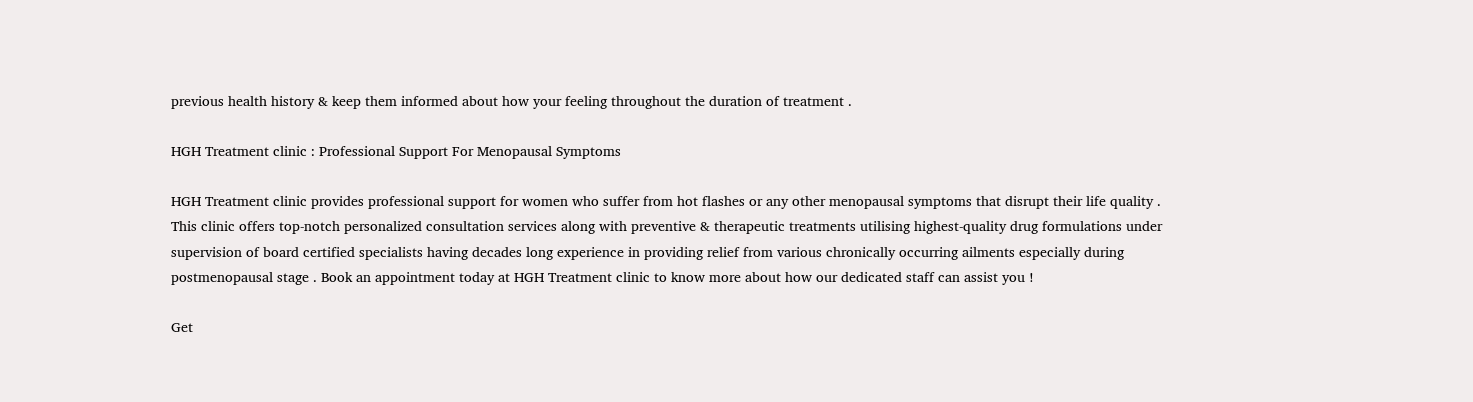previous health history & keep them informed about how your feeling throughout the duration of treatment .

HGH Treatment clinic : Professional Support For Menopausal Symptoms

HGH Treatment clinic provides professional support for women who suffer from hot flashes or any other menopausal symptoms that disrupt their life quality . This clinic offers top-notch personalized consultation services along with preventive & therapeutic treatments utilising highest-quality drug formulations under supervision of board certified specialists having decades long experience in providing relief from various chronically occurring ailments especially during postmenopausal stage . Book an appointment today at HGH Treatment clinic to know more about how our dedicated staff can assist you !

Get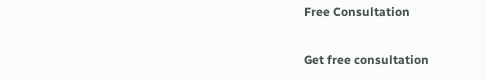Free Consultation

Get free consultation